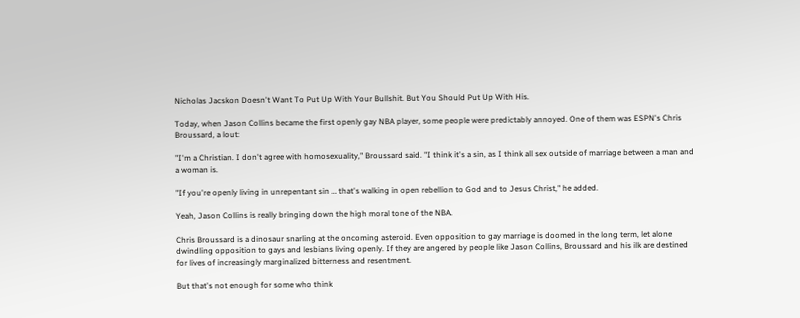Nicholas Jacskon Doesn't Want To Put Up With Your Bullshit. But You Should Put Up With His.

Today, when Jason Collins became the first openly gay NBA player, some people were predictably annoyed. One of them was ESPN's Chris Broussard, a lout:

"I'm a Christian. I don't agree with homosexuality," Broussard said. "I think it's a sin, as I think all sex outside of marriage between a man and a woman is.

"If you're openly living in unrepentant sin … that's walking in open rebellion to God and to Jesus Christ," he added.

Yeah, Jason Collins is really bringing down the high moral tone of the NBA.

Chris Broussard is a dinosaur snarling at the oncoming asteroid. Even opposition to gay marriage is doomed in the long term, let alone dwindling opposition to gays and lesbians living openly. If they are angered by people like Jason Collins, Broussard and his ilk are destined for lives of increasingly marginalized bitterness and resentment.

But that's not enough for some who think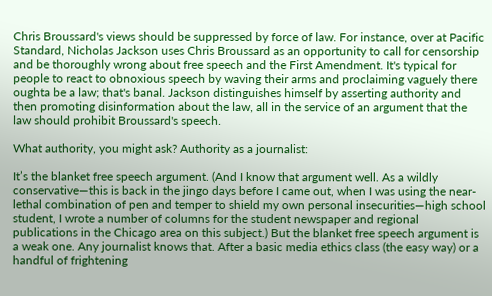Chris Broussard's views should be suppressed by force of law. For instance, over at Pacific Standard, Nicholas Jackson uses Chris Broussard as an opportunity to call for censorship and be thoroughly wrong about free speech and the First Amendment. It's typical for people to react to obnoxious speech by waving their arms and proclaiming vaguely there oughta be a law; that's banal. Jackson distinguishes himself by asserting authority and then promoting disinformation about the law, all in the service of an argument that the law should prohibit Broussard's speech.

What authority, you might ask? Authority as a journalist:

It’s the blanket free speech argument. (And I know that argument well. As a wildly conservative—this is back in the jingo days before I came out, when I was using the near-lethal combination of pen and temper to shield my own personal insecurities—high school student, I wrote a number of columns for the student newspaper and regional publications in the Chicago area on this subject.) But the blanket free speech argument is a weak one. Any journalist knows that. After a basic media ethics class (the easy way) or a handful of frightening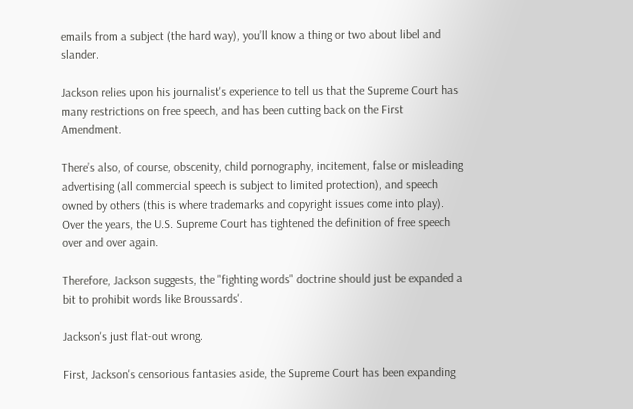emails from a subject (the hard way), you’ll know a thing or two about libel and slander.

Jackson relies upon his journalist's experience to tell us that the Supreme Court has many restrictions on free speech, and has been cutting back on the First Amendment.

There’s also, of course, obscenity, child pornography, incitement, false or misleading advertising (all commercial speech is subject to limited protection), and speech owned by others (this is where trademarks and copyright issues come into play). Over the years, the U.S. Supreme Court has tightened the definition of free speech over and over again.

Therefore, Jackson suggests, the "fighting words" doctrine should just be expanded a bit to prohibit words like Broussards'.

Jackson's just flat-out wrong.

First, Jackson's censorious fantasies aside, the Supreme Court has been expanding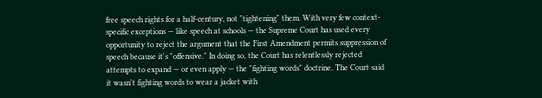free speech rights for a half-century, not "tightening" them. With very few context-specific exceptions — like speech at schools — the Supreme Court has used every opportunity to reject the argument that the First Amendment permits suppression of speech because it's "offensive." In doing so, the Court has relentlessly rejected attempts to expand — or even apply — the "fighting words" doctrine. The Court said it wasn't fighting words to wear a jacket with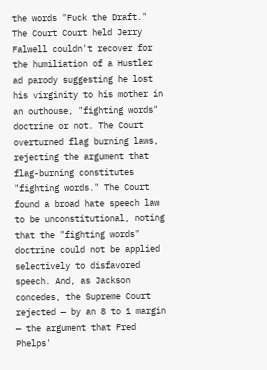the words "Fuck the Draft." The Court Court held Jerry Falwell couldn't recover for the humiliation of a Hustler ad parody suggesting he lost his virginity to his mother in an outhouse, "fighting words" doctrine or not. The Court overturned flag burning laws, rejecting the argument that flag-burning constitutes "fighting words." The Court found a broad hate speech law to be unconstitutional, noting that the "fighting words" doctrine could not be applied selectively to disfavored speech. And, as Jackson concedes, the Supreme Court rejected — by an 8 to 1 margin — the argument that Fred Phelps'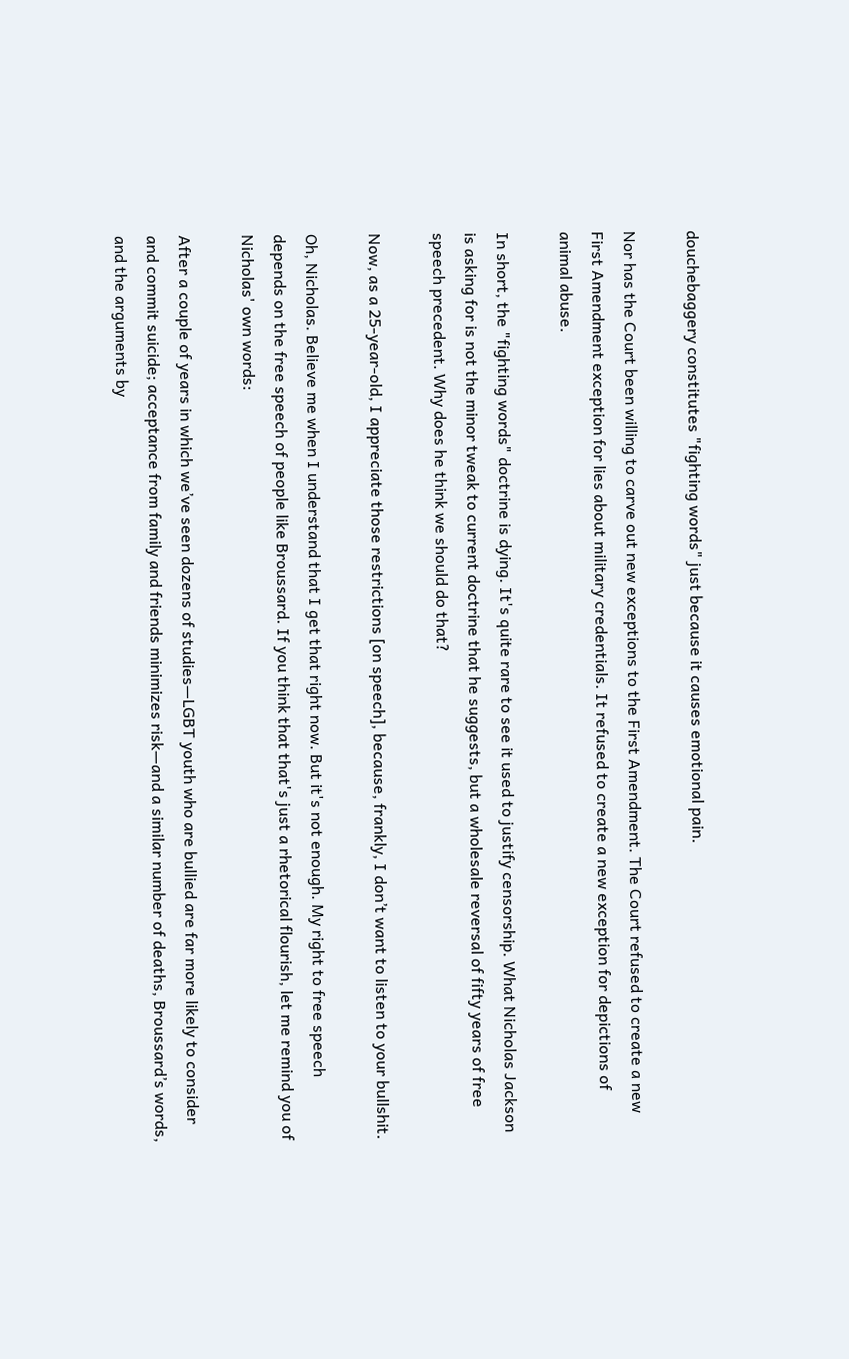douchebaggery constitutes "fighting words" just because it causes emotional pain.

Nor has the Court been willing to carve out new exceptions to the First Amendment. The Court refused to create a new First Amendment exception for lies about military credentials. It refused to create a new exception for depictions of animal abuse.

In short, the "fighting words" doctrine is dying. It's quite rare to see it used to justify censorship. What Nicholas Jackson is asking for is not the minor tweak to current doctrine that he suggests, but a wholesale reversal of fifty years of free speech precedent. Why does he think we should do that?

Now, as a 25-year-old, I appreciate those restrictions [on speech], because, frankly, I don’t want to listen to your bullshit.

Oh, Nicholas. Believe me when I understand that I get that right now. But it's not enough. My right to free speech depends on the free speech of people like Broussard. If you think that that's just a rhetorical flourish, let me remind you of Nicholas' own words:

After a couple of years in which we’ve seen dozens of studies—LGBT youth who are bullied are far more likely to consider and commit suicide; acceptance from family and friends minimizes risk—and a similar number of deaths, Broussard’s words, and the arguments by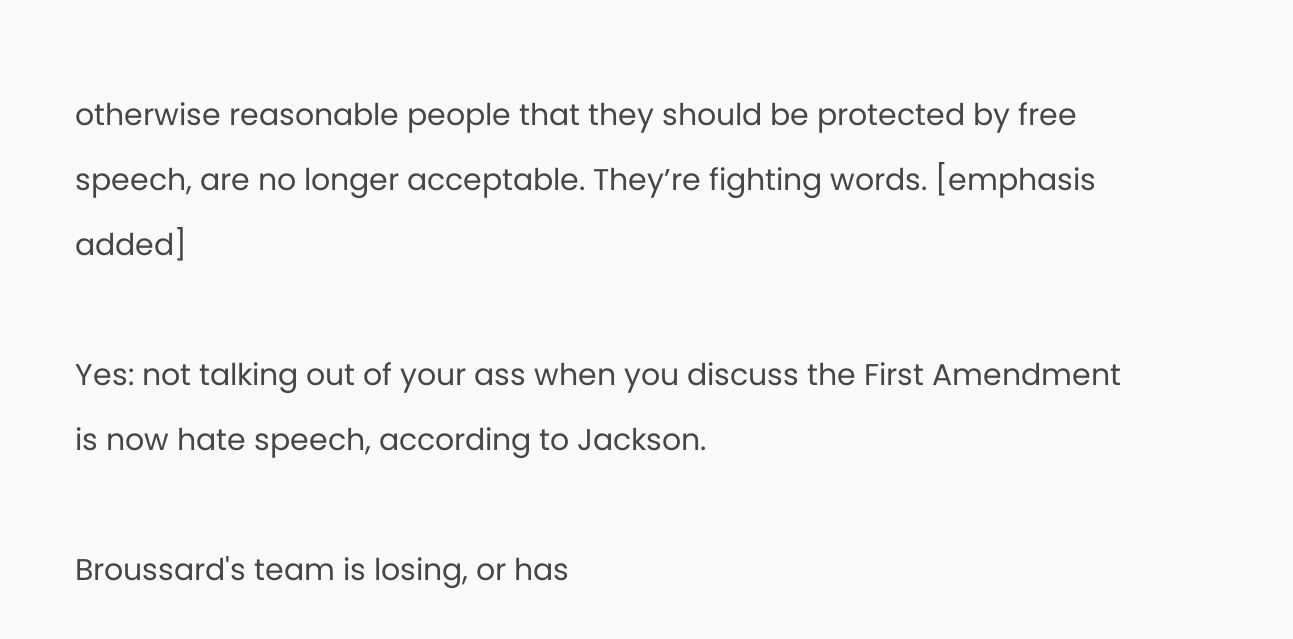otherwise reasonable people that they should be protected by free speech, are no longer acceptable. They’re fighting words. [emphasis added]

Yes: not talking out of your ass when you discuss the First Amendment is now hate speech, according to Jackson.

Broussard's team is losing, or has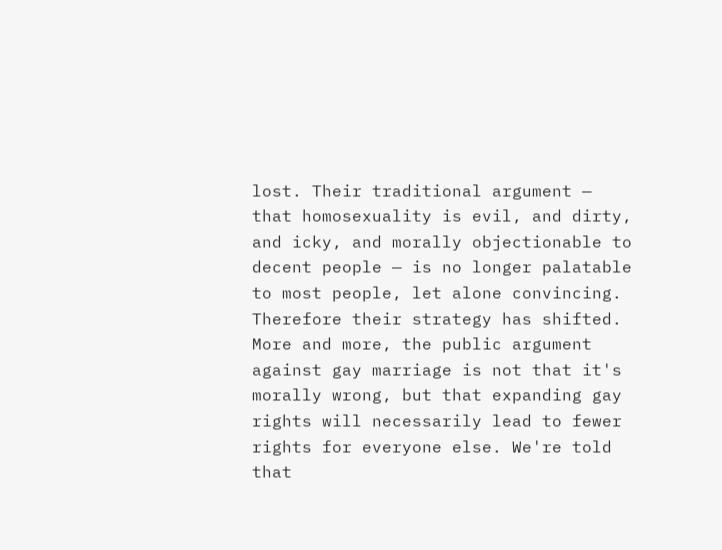lost. Their traditional argument — that homosexuality is evil, and dirty, and icky, and morally objectionable to decent people — is no longer palatable to most people, let alone convincing. Therefore their strategy has shifted. More and more, the public argument against gay marriage is not that it's morally wrong, but that expanding gay rights will necessarily lead to fewer rights for everyone else. We're told that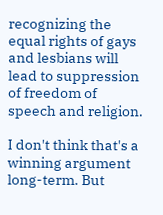recognizing the equal rights of gays and lesbians will lead to suppression of freedom of speech and religion.

I don't think that's a winning argument long-term. But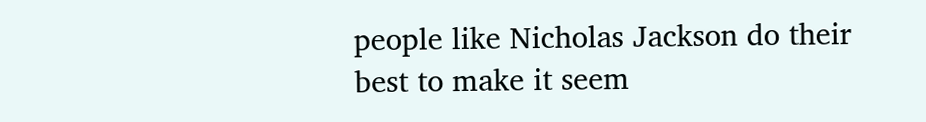people like Nicholas Jackson do their best to make it seem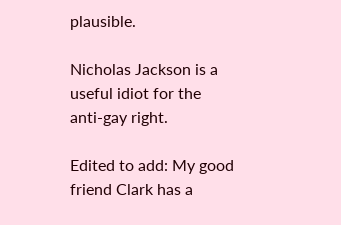plausible.

Nicholas Jackson is a useful idiot for the anti-gay right.

Edited to add: My good friend Clark has a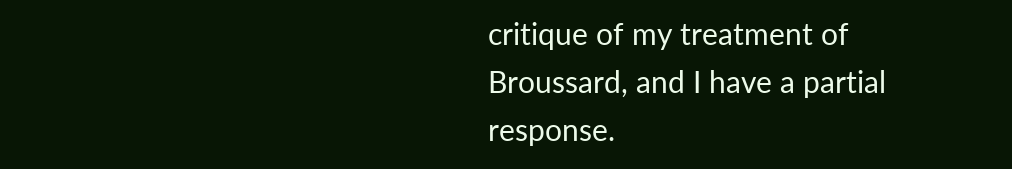critique of my treatment of Broussard, and I have a partial response.